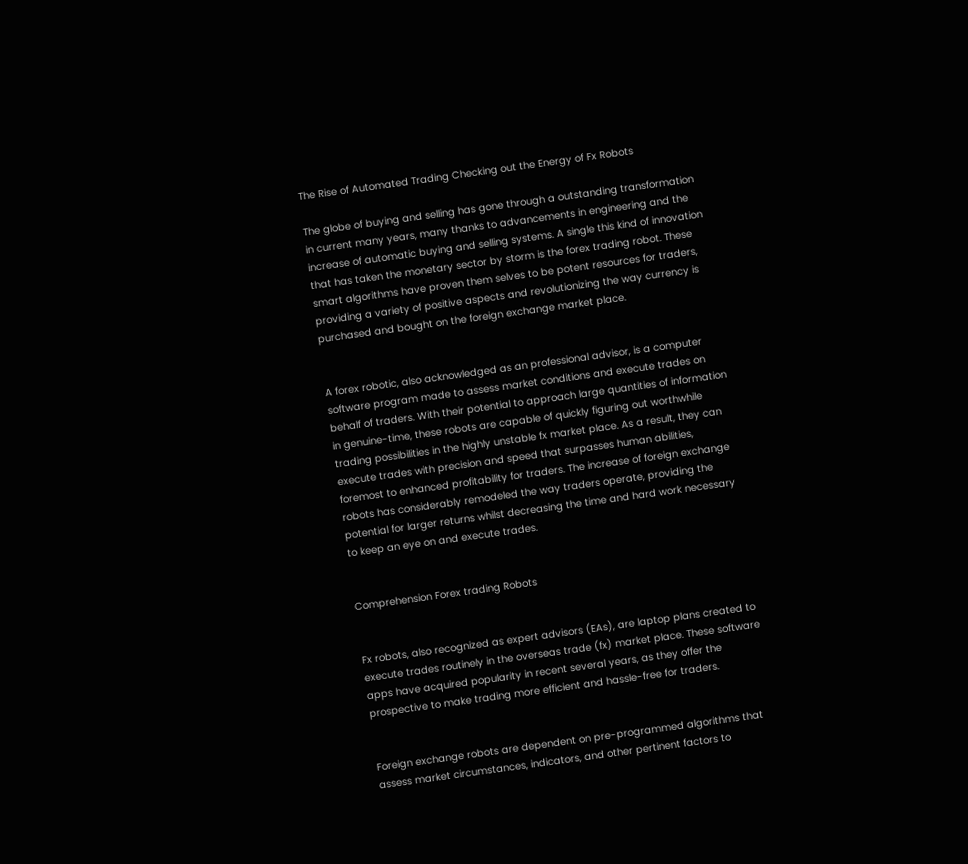The Rise of Automated Trading Checking out the Energy of Fx Robots

The globe of buying and selling has gone through a outstanding transformation in current many years, many thanks to advancements in engineering and the increase of automatic buying and selling systems. A single this kind of innovation that has taken the monetary sector by storm is the forex trading robot. These smart algorithms have proven them selves to be potent resources for traders, providing a variety of positive aspects and revolutionizing the way currency is purchased and bought on the foreign exchange market place.


A forex robotic, also acknowledged as an professional advisor, is a computer software program made to assess market conditions and execute trades on behalf of traders. With their potential to approach large quantities of information in genuine-time, these robots are capable of quickly figuring out worthwhile trading possibilities in the highly unstable fx market place. As a result, they can execute trades with precision and speed that surpasses human abilities, foremost to enhanced profitability for traders. The increase of foreign exchange robots has considerably remodeled the way traders operate, providing the potential for larger returns whilst decreasing the time and hard work necessary to keep an eye on and execute trades.


Comprehension Forex trading Robots


Fx robots, also recognized as expert advisors (EAs), are laptop plans created to execute trades routinely in the overseas trade (fx) market place. These software apps have acquired popularity in recent several years, as they offer the prospective to make trading more efficient and hassle-free for traders.


Foreign exchange robots are dependent on pre-programmed algorithms that assess market circumstances, indicators, and other pertinent factors to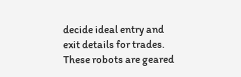decide ideal entry and exit details for trades. These robots are geared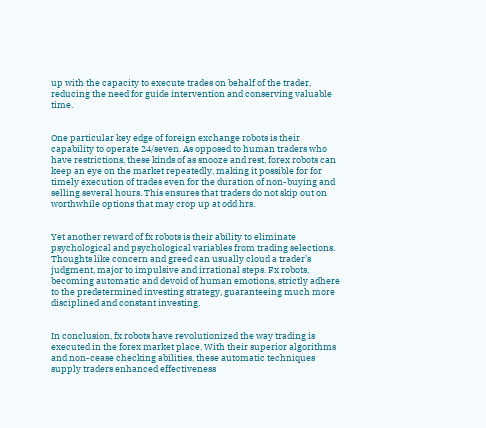up with the capacity to execute trades on behalf of the trader, reducing the need for guide intervention and conserving valuable time.


One particular key edge of foreign exchange robots is their capability to operate 24/seven. As opposed to human traders who have restrictions, these kinds of as snooze and rest, forex robots can keep an eye on the market repeatedly, making it possible for for timely execution of trades even for the duration of non-buying and selling several hours. This ensures that traders do not skip out on worthwhile options that may crop up at odd hrs.


Yet another reward of fx robots is their ability to eliminate psychological and psychological variables from trading selections. Thoughts like concern and greed can usually cloud a trader’s judgment, major to impulsive and irrational steps. Fx robots, becoming automatic and devoid of human emotions, strictly adhere to the predetermined investing strategy, guaranteeing much more disciplined and constant investing.


In conclusion, fx robots have revolutionized the way trading is executed in the forex market place. With their superior algorithms and non-cease checking abilities, these automatic techniques supply traders enhanced effectiveness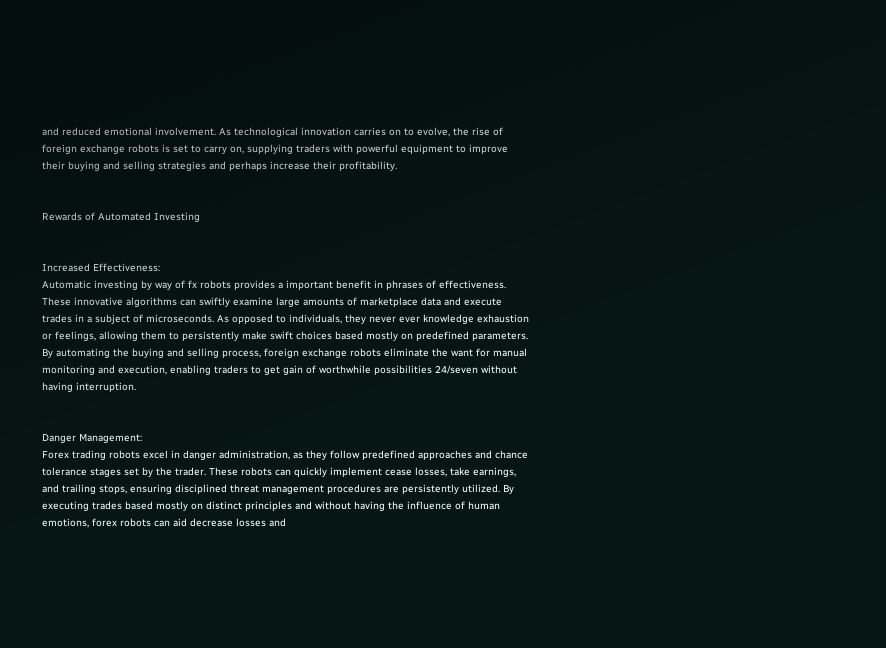and reduced emotional involvement. As technological innovation carries on to evolve, the rise of foreign exchange robots is set to carry on, supplying traders with powerful equipment to improve their buying and selling strategies and perhaps increase their profitability.


Rewards of Automated Investing


Increased Effectiveness:
Automatic investing by way of fx robots provides a important benefit in phrases of effectiveness. These innovative algorithms can swiftly examine large amounts of marketplace data and execute trades in a subject of microseconds. As opposed to individuals, they never ever knowledge exhaustion or feelings, allowing them to persistently make swift choices based mostly on predefined parameters. By automating the buying and selling process, foreign exchange robots eliminate the want for manual monitoring and execution, enabling traders to get gain of worthwhile possibilities 24/seven without having interruption.


Danger Management:
Forex trading robots excel in danger administration, as they follow predefined approaches and chance tolerance stages set by the trader. These robots can quickly implement cease losses, take earnings, and trailing stops, ensuring disciplined threat management procedures are persistently utilized. By executing trades based mostly on distinct principles and without having the influence of human emotions, forex robots can aid decrease losses and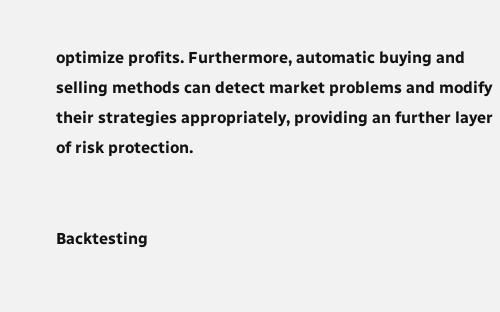optimize profits. Furthermore, automatic buying and selling methods can detect market problems and modify their strategies appropriately, providing an further layer of risk protection.


Backtesting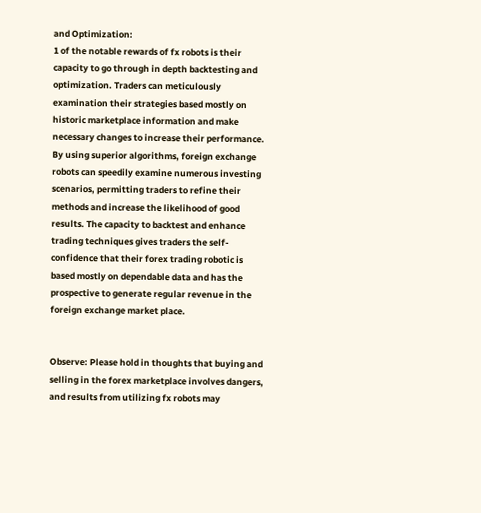and Optimization:
1 of the notable rewards of fx robots is their capacity to go through in depth backtesting and optimization. Traders can meticulously examination their strategies based mostly on historic marketplace information and make necessary changes to increase their performance. By using superior algorithms, foreign exchange robots can speedily examine numerous investing scenarios, permitting traders to refine their methods and increase the likelihood of good results. The capacity to backtest and enhance trading techniques gives traders the self-confidence that their forex trading robotic is based mostly on dependable data and has the prospective to generate regular revenue in the foreign exchange market place.


Observe: Please hold in thoughts that buying and selling in the forex marketplace involves dangers, and results from utilizing fx robots may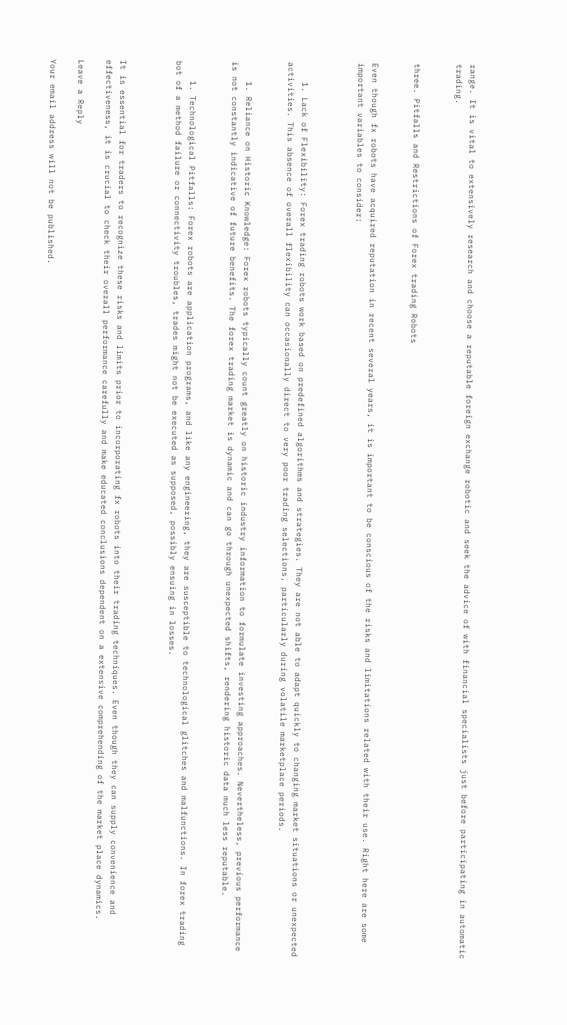range. It is vital to extensively research and choose a reputable foreign exchange robotic and seek the advice of with financial specialists just before participating in automatic trading.


three. Pitfalls and Restrictions of Forex trading Robots


Even though fx robots have acquired reputation in recent several years, it is important to be conscious of the risks and limitations related with their use. Right here are some important variables to consider:



    1. Lack of Flexibility: Forex trading robots work based on predefined algorithms and strategies. They are not able to adapt quickly to changing market situations or unexpected activities. This absence of overall flexibility can occasionally direct to very poor trading selections, particularly during volatile marketplace periods.


    1. Reliance on Historic Knowledge: Forex robots typically count greatly on historic industry information to formulate investing approaches. Nevertheless, previous performance is not constantly indicative of future benefits. The forex trading market is dynamic and can go through unexpected shifts, rendering historic data much less reputable.


    1. Technological Pitfalls: Forex robots are application programs, and like any engineering, they are susceptible to technological glitches and malfunctions. In forex trading bot of a method failure or connectivity troubles, trades might not be executed as supposed, possibly ensuing in losses.



It is essential for traders to recognize these risks and limits prior to incorporating fx robots into their trading techniques. Even though they can supply convenience and effectiveness, it is crucial to check their overall performance carefully and make educated conclusions dependent on a extensive comprehending of the market place dynamics.

Leave a Reply

Your email address will not be published.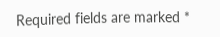Required fields are marked *